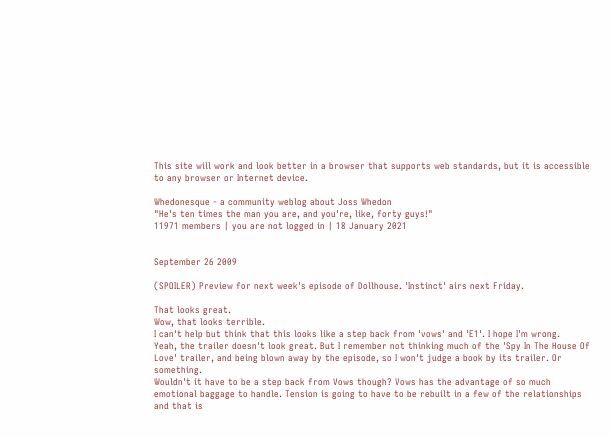This site will work and look better in a browser that supports web standards, but it is accessible to any browser or Internet device.

Whedonesque - a community weblog about Joss Whedon
"He's ten times the man you are, and you're, like, forty guys!"
11971 members | you are not logged in | 18 January 2021


September 26 2009

(SPOILER) Preview for next week's episode of Dollhouse. 'Instinct' airs next Friday.

That looks great.
Wow, that looks terrible.
I can't help but think that this looks like a step back from 'vows' and 'E1'. I hope I'm wrong.
Yeah, the trailer doesn't look great. But I remember not thinking much of the 'Spy In The House Of Love' trailer, and being blown away by the episode, so I won't judge a book by its trailer. Or something.
Wouldn't it have to be a step back from Vows though? Vows has the advantage of so much emotional baggage to handle. Tension is going to have to be rebuilt in a few of the relationships and that is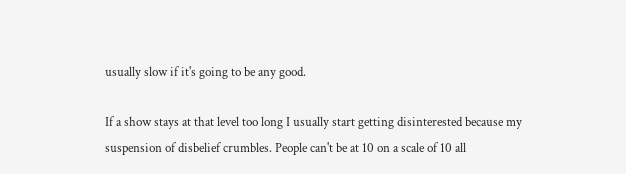usually slow if it's going to be any good.

If a show stays at that level too long I usually start getting disinterested because my suspension of disbelief crumbles. People can't be at 10 on a scale of 10 all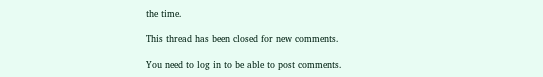the time.

This thread has been closed for new comments.

You need to log in to be able to post comments.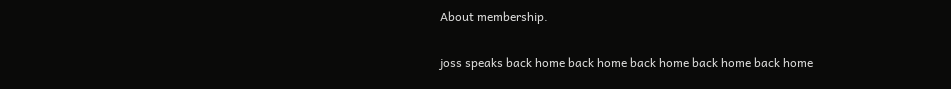About membership.

joss speaks back home back home back home back home back home